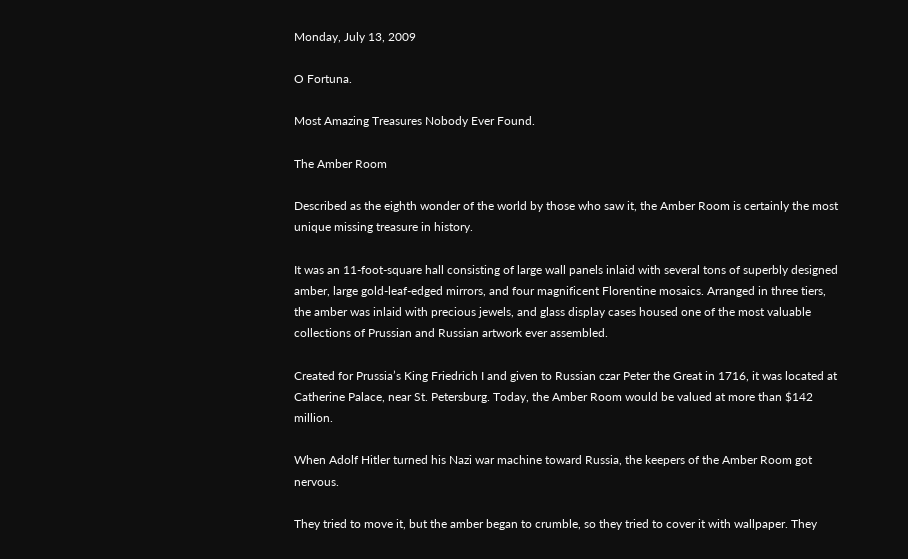Monday, July 13, 2009

O Fortuna.

Most Amazing Treasures Nobody Ever Found.

The Amber Room

Described as the eighth wonder of the world by those who saw it, the Amber Room is certainly the most unique missing treasure in history.

It was an 11-foot-square hall consisting of large wall panels inlaid with several tons of superbly designed amber, large gold-leaf-edged mirrors, and four magnificent Florentine mosaics. Arranged in three tiers, the amber was inlaid with precious jewels, and glass display cases housed one of the most valuable collections of Prussian and Russian artwork ever assembled.

Created for Prussia’s King Friedrich I and given to Russian czar Peter the Great in 1716, it was located at Catherine Palace, near St. Petersburg. Today, the Amber Room would be valued at more than $142 million.

When Adolf Hitler turned his Nazi war machine toward Russia, the keepers of the Amber Room got nervous.

They tried to move it, but the amber began to crumble, so they tried to cover it with wallpaper. They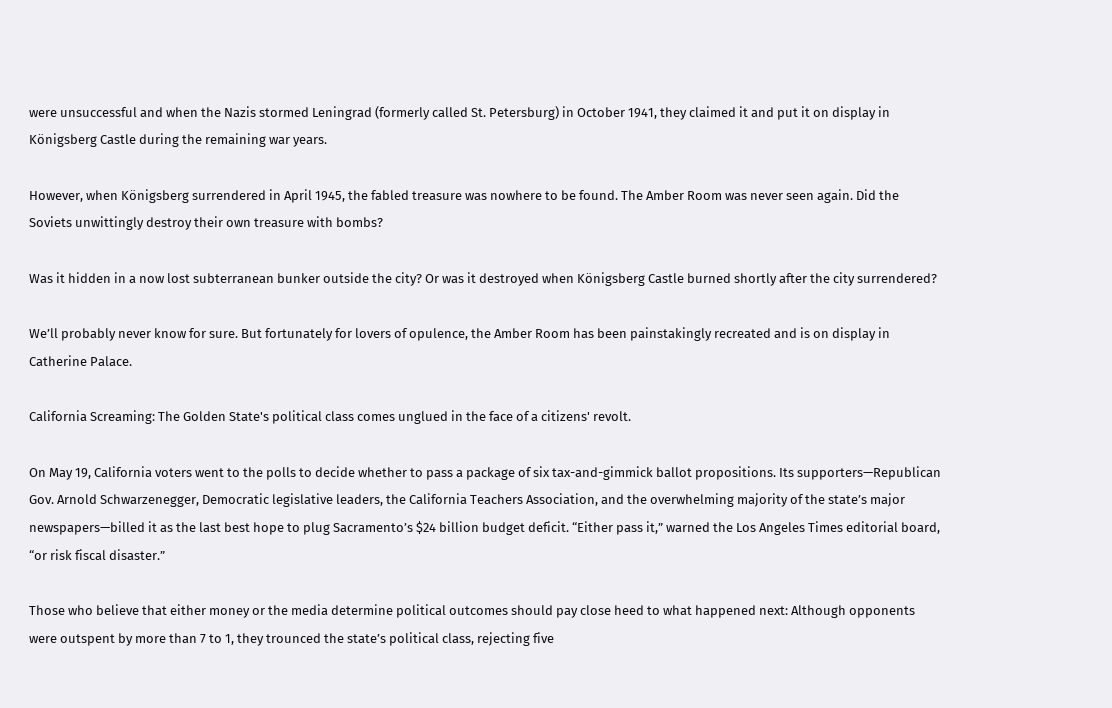were unsuccessful and when the Nazis stormed Leningrad (formerly called St. Petersburg) in October 1941, they claimed it and put it on display in Königsberg Castle during the remaining war years.

However, when Königsberg surrendered in April 1945, the fabled treasure was nowhere to be found. The Amber Room was never seen again. Did the Soviets unwittingly destroy their own treasure with bombs?

Was it hidden in a now lost subterranean bunker outside the city? Or was it destroyed when Königsberg Castle burned shortly after the city surrendered?

We’ll probably never know for sure. But fortunately for lovers of opulence, the Amber Room has been painstakingly recreated and is on display in Catherine Palace.

California Screaming: The Golden State's political class comes unglued in the face of a citizens' revolt.

On May 19, California voters went to the polls to decide whether to pass a package of six tax-and-gimmick ballot propositions. Its supporters—Republican Gov. Arnold Schwarzenegger, Democratic legislative leaders, the California Teachers Association, and the overwhelming majority of the state’s major newspapers—billed it as the last best hope to plug Sacramento’s $24 billion budget deficit. “Either pass it,” warned the Los Angeles Times editorial board, “or risk fiscal disaster.”

Those who believe that either money or the media determine political outcomes should pay close heed to what happened next: Although opponents were outspent by more than 7 to 1, they trounced the state’s political class, rejecting five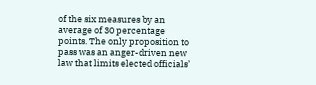of the six measures by an average of 30 percentage points. The only proposition to pass was an anger-driven new law that limits elected officials’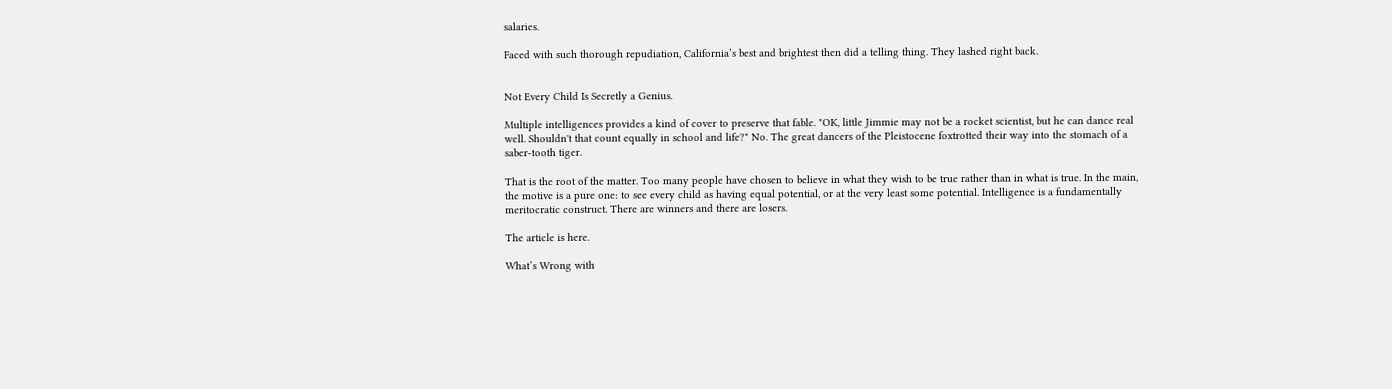salaries.

Faced with such thorough repudiation, California’s best and brightest then did a telling thing. They lashed right back.


Not Every Child Is Secretly a Genius.

Multiple intelligences provides a kind of cover to preserve that fable. "OK, little Jimmie may not be a rocket scientist, but he can dance real well. Shouldn't that count equally in school and life?" No. The great dancers of the Pleistocene foxtrotted their way into the stomach of a saber-tooth tiger.

That is the root of the matter. Too many people have chosen to believe in what they wish to be true rather than in what is true. In the main, the motive is a pure one: to see every child as having equal potential, or at the very least some potential. Intelligence is a fundamentally meritocratic construct. There are winners and there are losers.

The article is here.

What’s Wrong with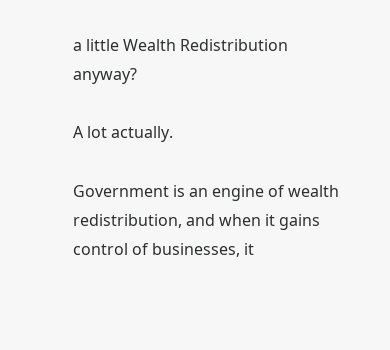a little Wealth Redistribution anyway?

A lot actually.

Government is an engine of wealth redistribution, and when it gains control of businesses, it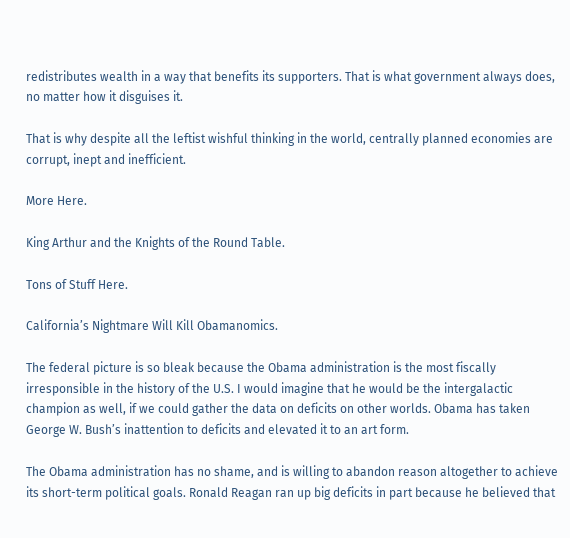redistributes wealth in a way that benefits its supporters. That is what government always does, no matter how it disguises it.

That is why despite all the leftist wishful thinking in the world, centrally planned economies are corrupt, inept and inefficient.

More Here.

King Arthur and the Knights of the Round Table.

Tons of Stuff Here.

California’s Nightmare Will Kill Obamanomics.

The federal picture is so bleak because the Obama administration is the most fiscally irresponsible in the history of the U.S. I would imagine that he would be the intergalactic champion as well, if we could gather the data on deficits on other worlds. Obama has taken George W. Bush’s inattention to deficits and elevated it to an art form.

The Obama administration has no shame, and is willing to abandon reason altogether to achieve its short-term political goals. Ronald Reagan ran up big deficits in part because he believed that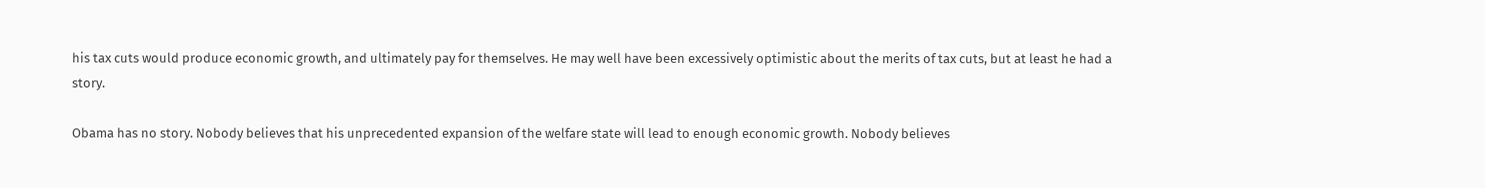his tax cuts would produce economic growth, and ultimately pay for themselves. He may well have been excessively optimistic about the merits of tax cuts, but at least he had a story.

Obama has no story. Nobody believes that his unprecedented expansion of the welfare state will lead to enough economic growth. Nobody believes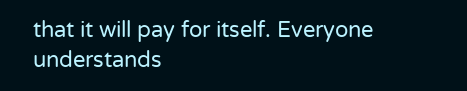that it will pay for itself. Everyone understands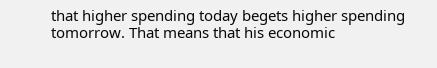that higher spending today begets higher spending tomorrow. That means that his economic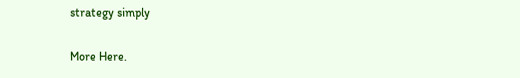strategy simply

More Here.